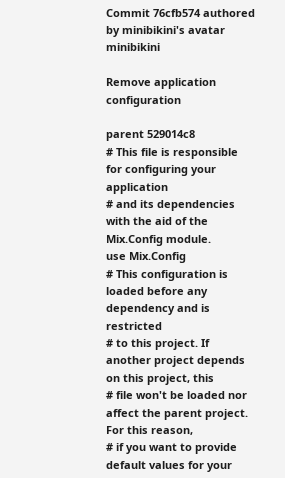Commit 76cfb574 authored by minibikini's avatar minibikini

Remove application configuration

parent 529014c8
# This file is responsible for configuring your application
# and its dependencies with the aid of the Mix.Config module.
use Mix.Config
# This configuration is loaded before any dependency and is restricted
# to this project. If another project depends on this project, this
# file won't be loaded nor affect the parent project. For this reason,
# if you want to provide default values for your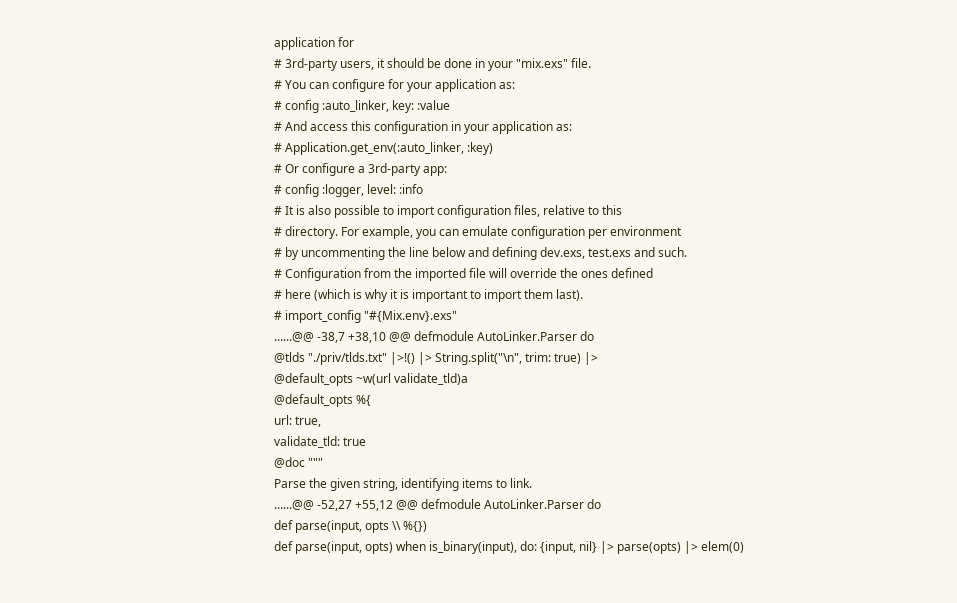application for
# 3rd-party users, it should be done in your "mix.exs" file.
# You can configure for your application as:
# config :auto_linker, key: :value
# And access this configuration in your application as:
# Application.get_env(:auto_linker, :key)
# Or configure a 3rd-party app:
# config :logger, level: :info
# It is also possible to import configuration files, relative to this
# directory. For example, you can emulate configuration per environment
# by uncommenting the line below and defining dev.exs, test.exs and such.
# Configuration from the imported file will override the ones defined
# here (which is why it is important to import them last).
# import_config "#{Mix.env}.exs"
......@@ -38,7 +38,10 @@ defmodule AutoLinker.Parser do
@tlds "./priv/tlds.txt" |>!() |> String.split("\n", trim: true) |>
@default_opts ~w(url validate_tld)a
@default_opts %{
url: true,
validate_tld: true
@doc """
Parse the given string, identifying items to link.
......@@ -52,27 +55,12 @@ defmodule AutoLinker.Parser do
def parse(input, opts \\ %{})
def parse(input, opts) when is_binary(input), do: {input, nil} |> parse(opts) |> elem(0)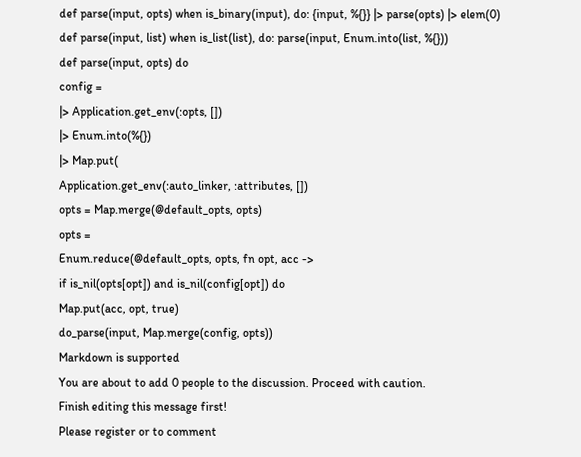def parse(input, opts) when is_binary(input), do: {input, %{}} |> parse(opts) |> elem(0)
def parse(input, list) when is_list(list), do: parse(input, Enum.into(list, %{}))
def parse(input, opts) do
config =
|> Application.get_env(:opts, [])
|> Enum.into(%{})
|> Map.put(
Application.get_env(:auto_linker, :attributes, [])
opts = Map.merge(@default_opts, opts)
opts =
Enum.reduce(@default_opts, opts, fn opt, acc ->
if is_nil(opts[opt]) and is_nil(config[opt]) do
Map.put(acc, opt, true)
do_parse(input, Map.merge(config, opts))
Markdown is supported
You are about to add 0 people to the discussion. Proceed with caution.
Finish editing this message first!
Please register or to comment